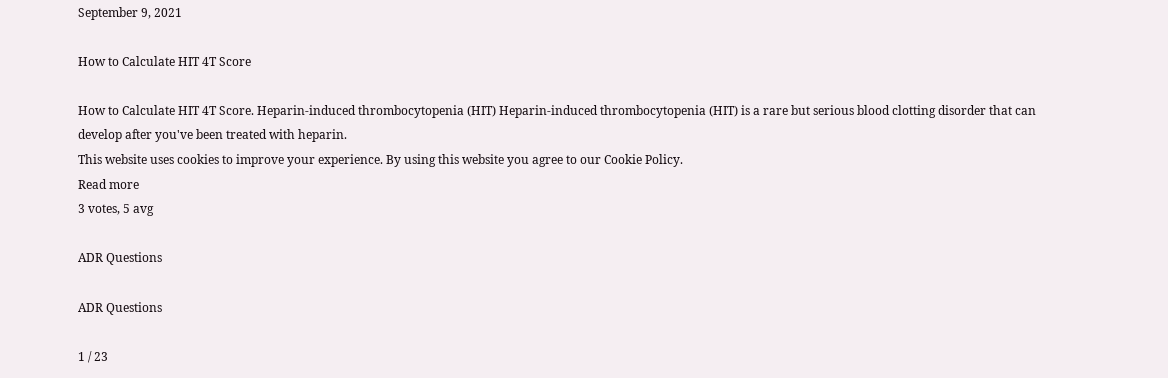September 9, 2021

How to Calculate HIT 4T Score

How to Calculate HIT 4T Score. Heparin-induced thrombocytopenia (HIT) Heparin-induced thrombocytopenia (HIT) is a rare but serious blood clotting disorder that can develop after you've been treated with heparin.
This website uses cookies to improve your experience. By using this website you agree to our Cookie Policy.
Read more
3 votes, 5 avg

ADR Questions

ADR Questions

1 / 23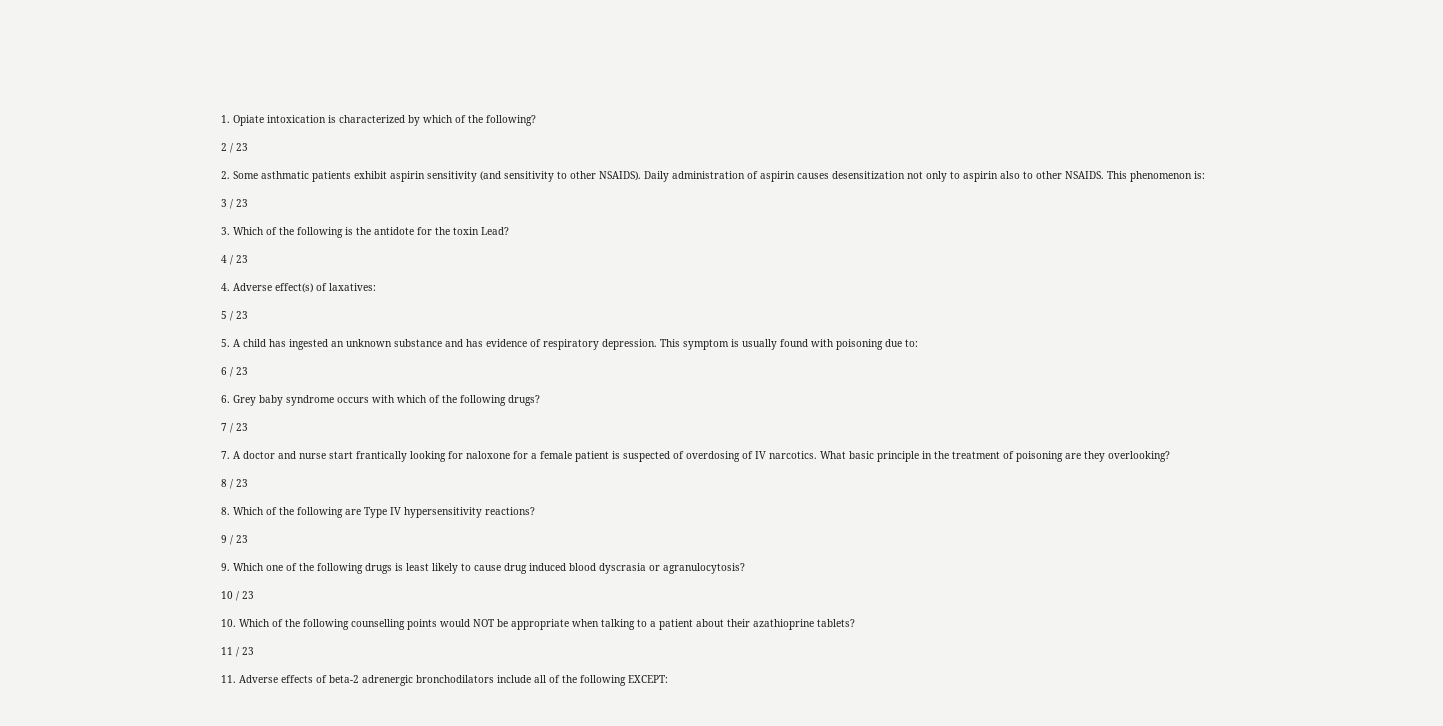1. Opiate intoxication is characterized by which of the following?

2 / 23

2. Some asthmatic patients exhibit aspirin sensitivity (and sensitivity to other NSAIDS). Daily administration of aspirin causes desensitization not only to aspirin also to other NSAIDS. This phenomenon is:

3 / 23

3. Which of the following is the antidote for the toxin Lead?

4 / 23

4. Adverse effect(s) of laxatives:

5 / 23

5. A child has ingested an unknown substance and has evidence of respiratory depression. This symptom is usually found with poisoning due to:

6 / 23

6. Grey baby syndrome occurs with which of the following drugs?

7 / 23

7. A doctor and nurse start frantically looking for naloxone for a female patient is suspected of overdosing of IV narcotics. What basic principle in the treatment of poisoning are they overlooking?

8 / 23

8. Which of the following are Type IV hypersensitivity reactions?

9 / 23

9. Which one of the following drugs is least likely to cause drug induced blood dyscrasia or agranulocytosis?

10 / 23

10. Which of the following counselling points would NOT be appropriate when talking to a patient about their azathioprine tablets?

11 / 23

11. Adverse effects of beta-2 adrenergic bronchodilators include all of the following EXCEPT: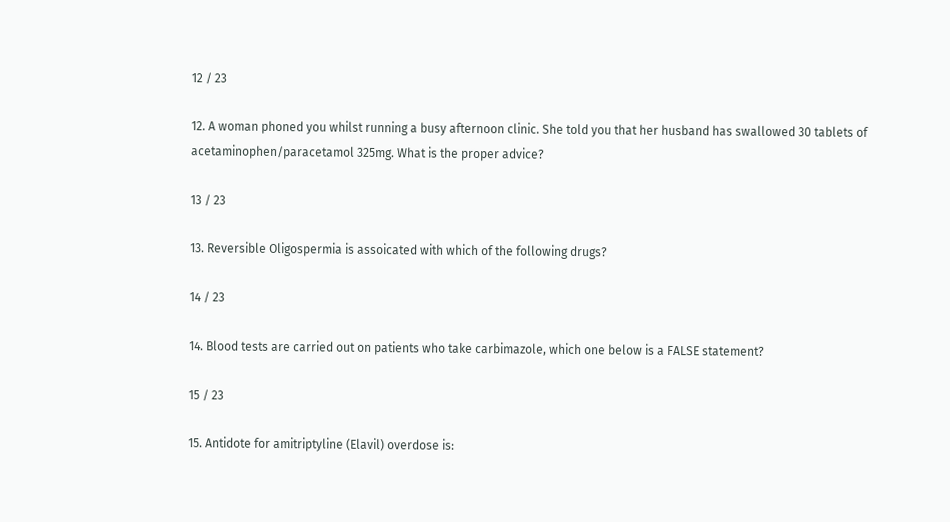12 / 23

12. A woman phoned you whilst running a busy afternoon clinic. She told you that her husband has swallowed 30 tablets of acetaminophen/paracetamol 325mg. What is the proper advice?

13 / 23

13. Reversible Oligospermia is assoicated with which of the following drugs?

14 / 23

14. Blood tests are carried out on patients who take carbimazole, which one below is a FALSE statement?

15 / 23

15. Antidote for amitriptyline (Elavil) overdose is: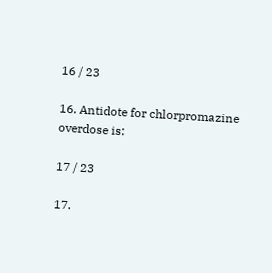16 / 23

16. Antidote for chlorpromazine overdose is:

17 / 23

17.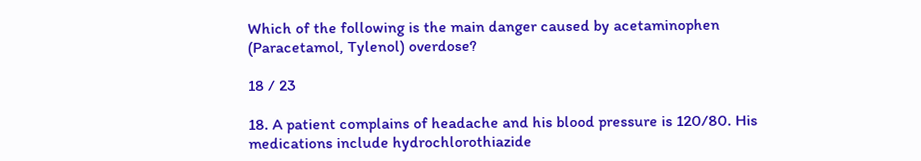Which of the following is the main danger caused by acetaminophen (Paracetamol, Tylenol) overdose?

18 / 23

18. A patient complains of headache and his blood pressure is 120/80. His medications include hydrochlorothiazide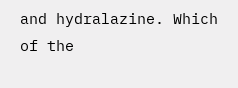and hydralazine. Which of the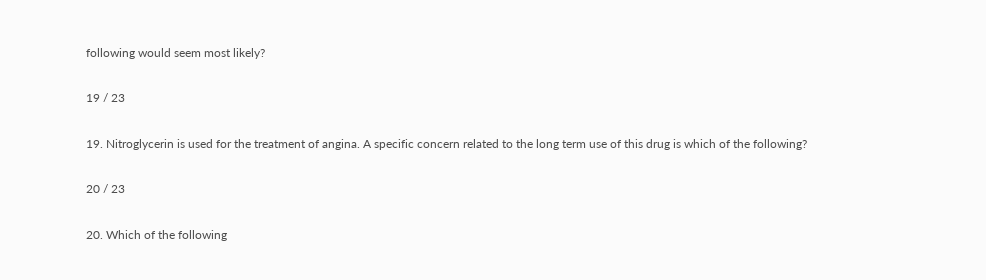following would seem most likely?

19 / 23

19. Nitroglycerin is used for the treatment of angina. A specific concern related to the long term use of this drug is which of the following?

20 / 23

20. Which of the following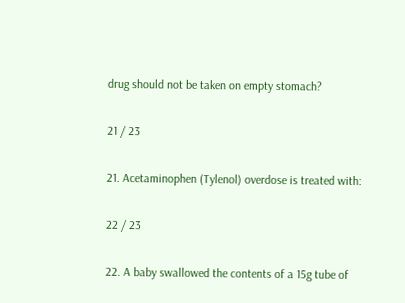drug should not be taken on empty stomach?

21 / 23

21. Acetaminophen (Tylenol) overdose is treated with:

22 / 23

22. A baby swallowed the contents of a 15g tube of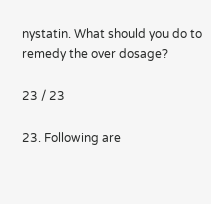nystatin. What should you do to remedy the over dosage?

23 / 23

23. Following are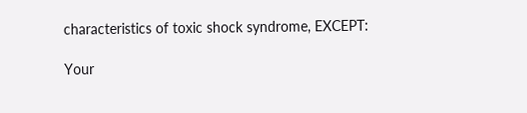characteristics of toxic shock syndrome, EXCEPT:

Your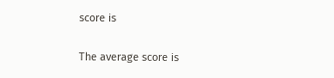score is

The average score is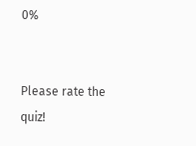0%


Please rate the quiz!